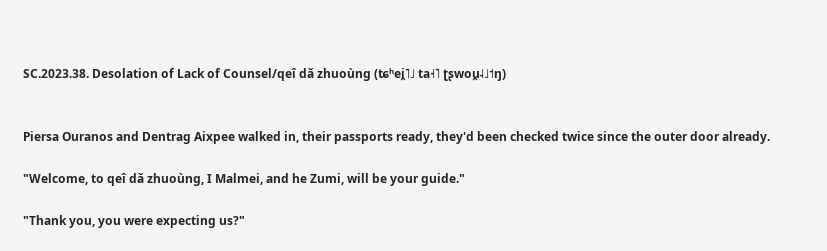SC.2023.38. Desolation of Lack of Counsel/qeî dǎ zhuoùng (ʨʰei̯˥˩ ta˧˥ ʈʂwou̯˨˩˦ŋ)


Piersa Ouranos and Dentrag Aixpee walked in, their passports ready, they'd been checked twice since the outer door already.

"Welcome, to qeî dǎ zhuoùng, I Malmei, and he Zumi, will be your guide."

"Thank you, you were expecting us?"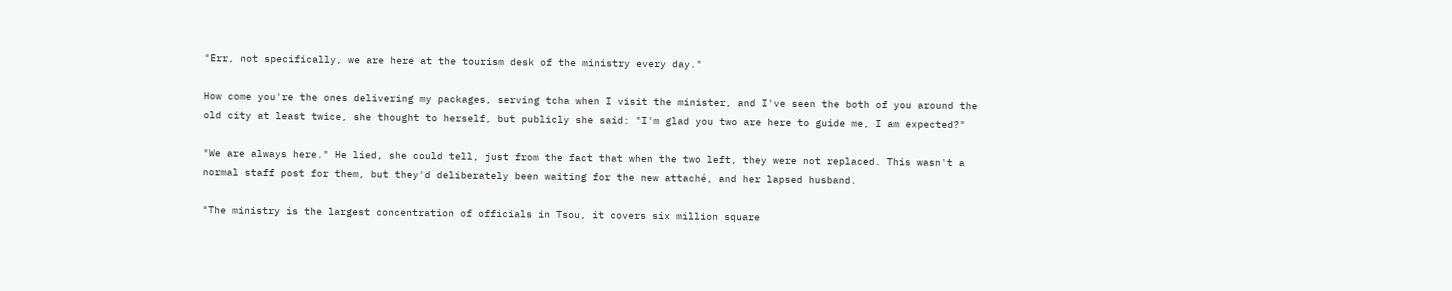"Err, not specifically, we are here at the tourism desk of the ministry every day."

How come you're the ones delivering my packages, serving tcha when I visit the minister, and I've seen the both of you around the old city at least twice, she thought to herself, but publicly she said: "I'm glad you two are here to guide me, I am expected?"

"We are always here." He lied, she could tell, just from the fact that when the two left, they were not replaced. This wasn't a normal staff post for them, but they'd deliberately been waiting for the new attaché, and her lapsed husband.

"The ministry is the largest concentration of officials in Tsou, it covers six million square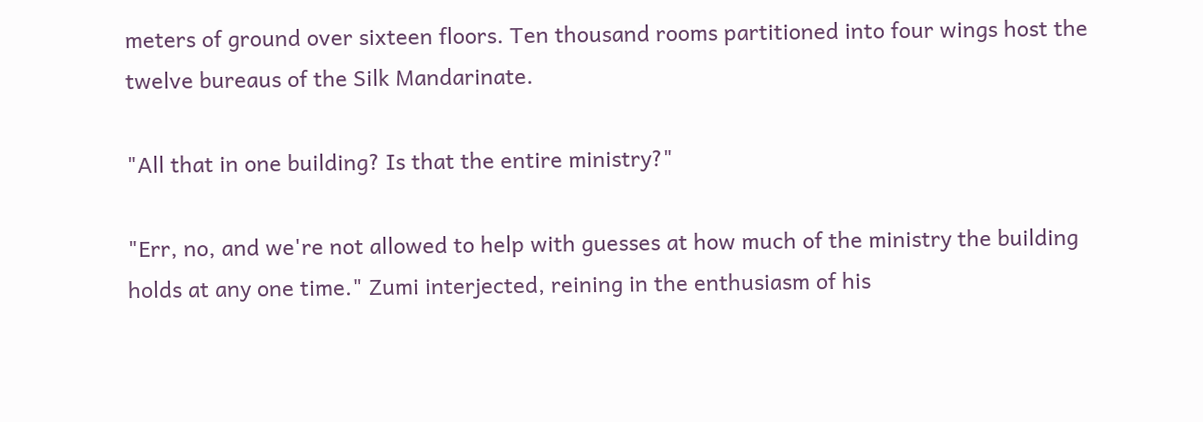meters of ground over sixteen floors. Ten thousand rooms partitioned into four wings host the twelve bureaus of the Silk Mandarinate.

"All that in one building? Is that the entire ministry?"

"Err, no, and we're not allowed to help with guesses at how much of the ministry the building holds at any one time." Zumi interjected, reining in the enthusiasm of his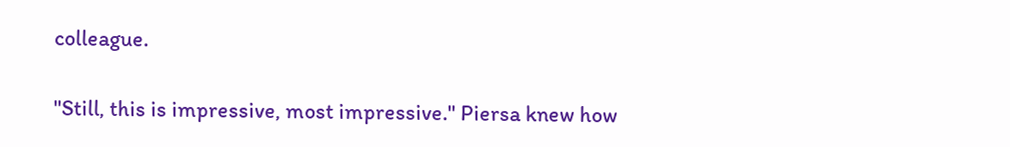colleague.

"Still, this is impressive, most impressive." Piersa knew how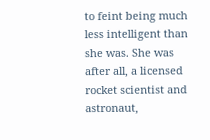to feint being much less intelligent than she was. She was after all, a licensed rocket scientist and astronaut,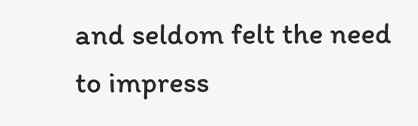and seldom felt the need to impress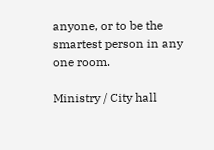anyone, or to be the smartest person in any one room.

Ministry / City hall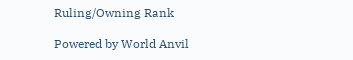Ruling/Owning Rank

Powered by World Anvil